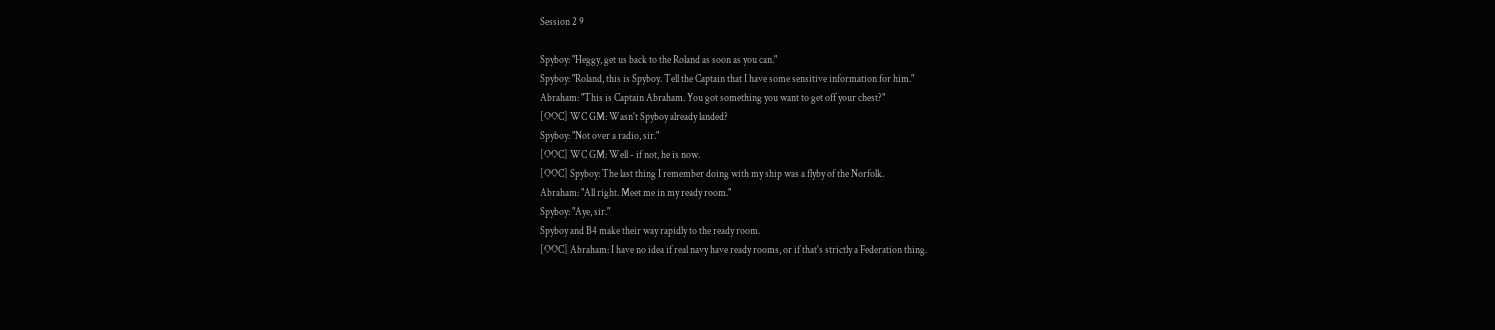Session 2 9

Spyboy: "Heggy, get us back to the Roland as soon as you can."
Spyboy: "Roland, this is Spyboy. Tell the Captain that I have some sensitive information for him."
Abraham: "This is Captain Abraham. You got something you want to get off your chest?"
[OOC] WC GM: Wasn't Spyboy already landed?
Spyboy: "Not over a radio, sir."
[OOC] WC GM: Well - if not, he is now.
[OOC] Spyboy: The last thing I remember doing with my ship was a flyby of the Norfolk.
Abraham: "All right. Meet me in my ready room."
Spyboy: "Aye, sir."
Spyboy and B4 make their way rapidly to the ready room.
[OOC] Abraham: I have no idea if real navy have ready rooms, or if that's strictly a Federation thing.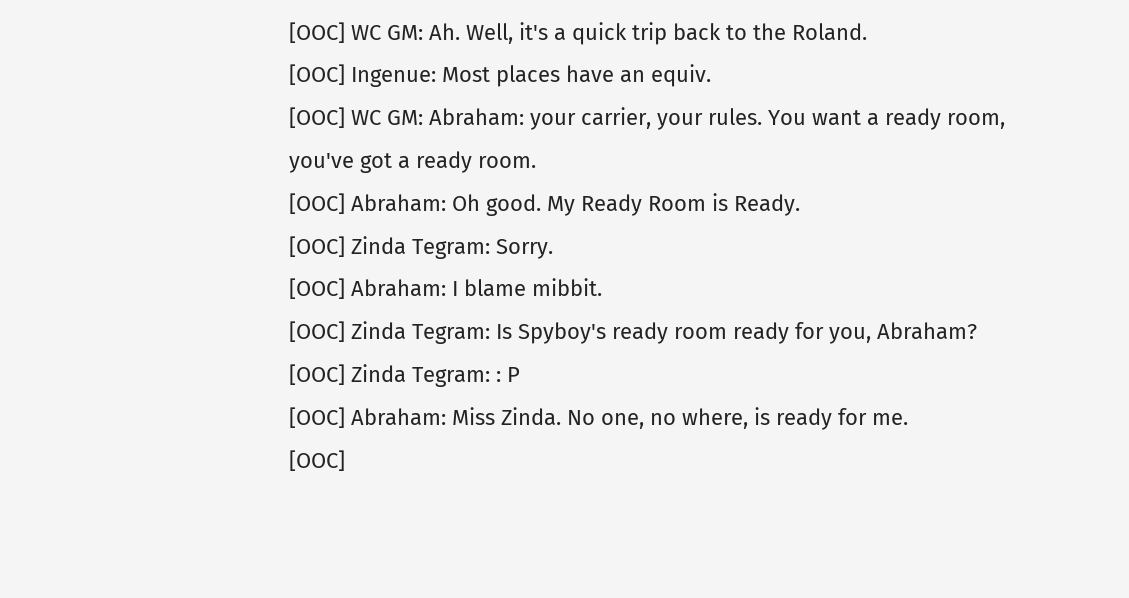[OOC] WC GM: Ah. Well, it's a quick trip back to the Roland.
[OOC] Ingenue: Most places have an equiv.
[OOC] WC GM: Abraham: your carrier, your rules. You want a ready room, you've got a ready room.
[OOC] Abraham: Oh good. My Ready Room is Ready.
[OOC] Zinda Tegram: Sorry.
[OOC] Abraham: I blame mibbit.
[OOC] Zinda Tegram: Is Spyboy's ready room ready for you, Abraham?
[OOC] Zinda Tegram: : P
[OOC] Abraham: Miss Zinda. No one, no where, is ready for me.
[OOC]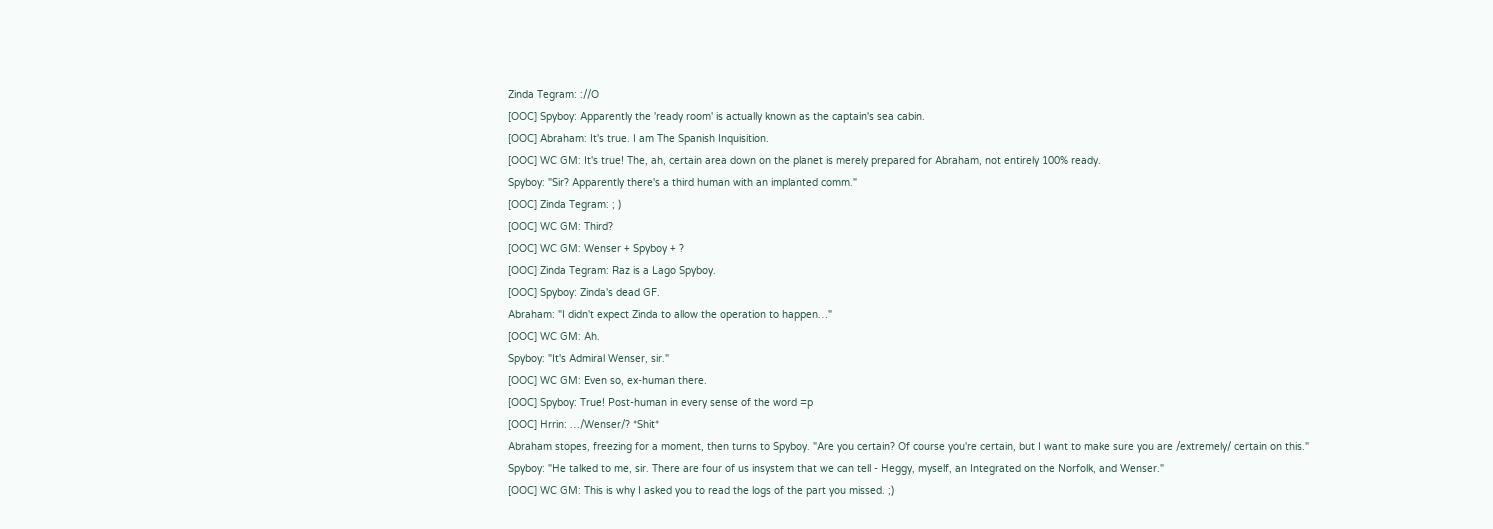Zinda Tegram: ://O
[OOC] Spyboy: Apparently the 'ready room' is actually known as the captain's sea cabin.
[OOC] Abraham: It's true. I am The Spanish Inquisition.
[OOC] WC GM: It's true! The, ah, certain area down on the planet is merely prepared for Abraham, not entirely 100% ready.
Spyboy: "Sir? Apparently there's a third human with an implanted comm."
[OOC] Zinda Tegram: ; )
[OOC] WC GM: Third?
[OOC] WC GM: Wenser + Spyboy + ?
[OOC] Zinda Tegram: Raz is a Lago Spyboy.
[OOC] Spyboy: Zinda's dead GF.
Abraham: "I didn't expect Zinda to allow the operation to happen…"
[OOC] WC GM: Ah.
Spyboy: "It's Admiral Wenser, sir."
[OOC] WC GM: Even so, ex-human there.
[OOC] Spyboy: True! Post-human in every sense of the word =p
[OOC] Hrrin: …/Wenser/? *Shit*
Abraham stopes, freezing for a moment, then turns to Spyboy. "Are you certain? Of course you're certain, but I want to make sure you are /extremely/ certain on this."
Spyboy: "He talked to me, sir. There are four of us insystem that we can tell - Heggy, myself, an Integrated on the Norfolk, and Wenser."
[OOC] WC GM: This is why I asked you to read the logs of the part you missed. ;)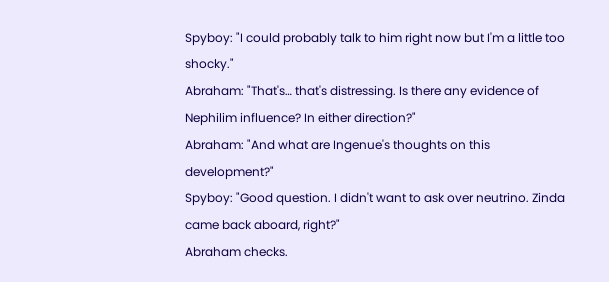Spyboy: "I could probably talk to him right now but I'm a little too shocky."
Abraham: "That's… that's distressing. Is there any evidence of Nephilim influence? In either direction?"
Abraham: "And what are Ingenue's thoughts on this development?"
Spyboy: "Good question. I didn't want to ask over neutrino. Zinda came back aboard, right?"
Abraham checks.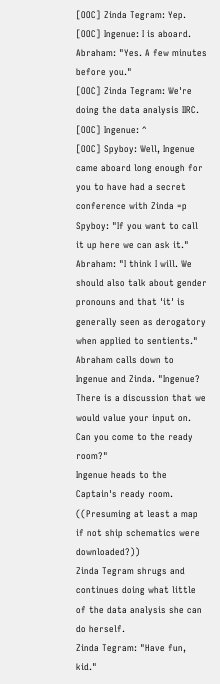[OOC] Zinda Tegram: Yep.
[OOC] Ingenue: I is aboard.
Abraham: "Yes. A few minutes before you."
[OOC] Zinda Tegram: We're doing the data analysis IIRC.
[OOC] Ingenue: ^
[OOC] Spyboy: Well, Ingenue came aboard long enough for you to have had a secret conference with Zinda =p
Spyboy: "If you want to call it up here we can ask it."
Abraham: "I think I will. We should also talk about gender pronouns and that 'it' is generally seen as derogatory when applied to sentients."
Abraham calls down to Ingenue and Zinda. "Ingenue? There is a discussion that we would value your input on. Can you come to the ready room?"
Ingenue heads to the Captain's ready room. ((Presuming at least a map if not ship schematics were downloaded?))
Zinda Tegram shrugs and continues doing what little of the data analysis she can do herself.
Zinda Tegram: "Have fun, kid."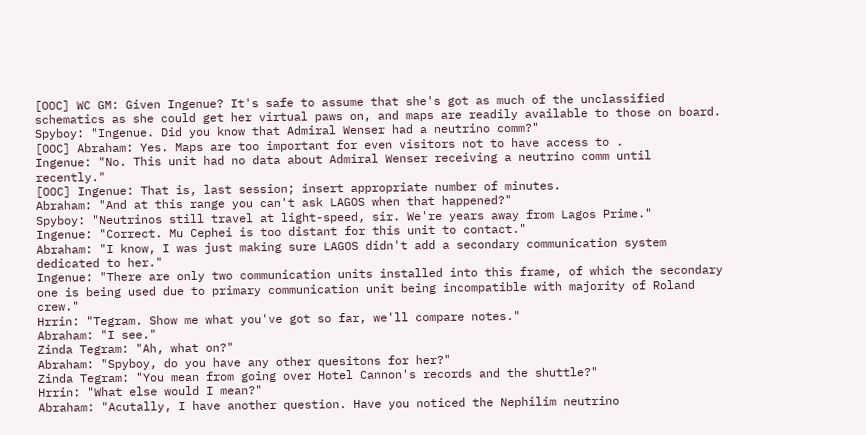[OOC] WC GM: Given Ingenue? It's safe to assume that she's got as much of the unclassified schematics as she could get her virtual paws on, and maps are readily available to those on board.
Spyboy: "Ingenue. Did you know that Admiral Wenser had a neutrino comm?"
[OOC] Abraham: Yes. Maps are too important for even visitors not to have access to .
Ingenue: "No. This unit had no data about Admiral Wenser receiving a neutrino comm until recently."
[OOC] Ingenue: That is, last session; insert appropriate number of minutes.
Abraham: "And at this range you can't ask LAGOS when that happened?"
Spyboy: "Neutrinos still travel at light-speed, sir. We're years away from Lagos Prime."
Ingenue: "Correct. Mu Cephei is too distant for this unit to contact."
Abraham: "I know, I was just making sure LAGOS didn't add a secondary communication system dedicated to her."
Ingenue: "There are only two communication units installed into this frame, of which the secondary one is being used due to primary communication unit being incompatible with majority of Roland crew."
Hrrin: "Tegram. Show me what you've got so far, we'll compare notes."
Abraham: "I see."
Zinda Tegram: "Ah, what on?"
Abraham: "Spyboy, do you have any other quesitons for her?"
Zinda Tegram: "You mean from going over Hotel Cannon's records and the shuttle?"
Hrrin: "What else would I mean?"
Abraham: "Acutally, I have another question. Have you noticed the Nephilim neutrino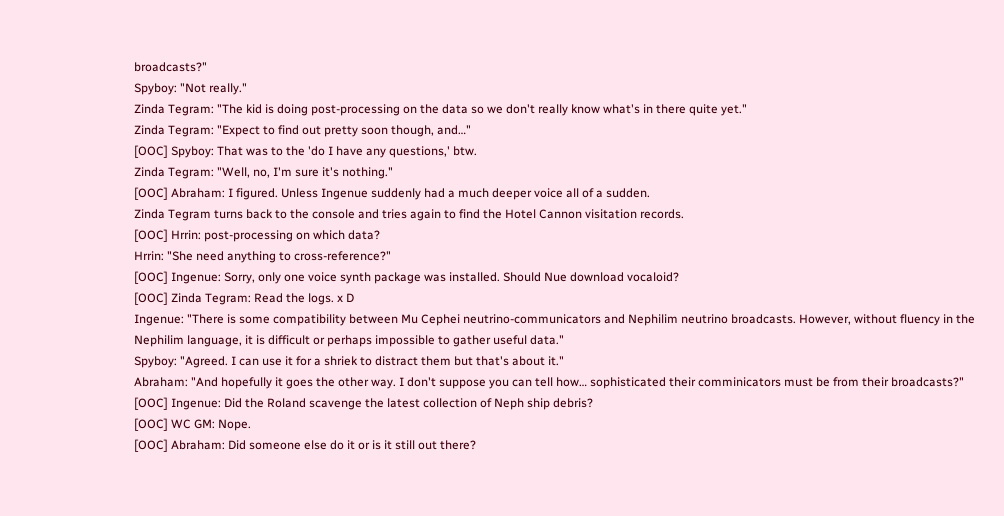broadcasts?"
Spyboy: "Not really."
Zinda Tegram: "The kid is doing post-processing on the data so we don't really know what's in there quite yet."
Zinda Tegram: "Expect to find out pretty soon though, and…"
[OOC] Spyboy: That was to the 'do I have any questions,' btw.
Zinda Tegram: "Well, no, I'm sure it's nothing."
[OOC] Abraham: I figured. Unless Ingenue suddenly had a much deeper voice all of a sudden.
Zinda Tegram turns back to the console and tries again to find the Hotel Cannon visitation records.
[OOC] Hrrin: post-processing on which data?
Hrrin: "She need anything to cross-reference?"
[OOC] Ingenue: Sorry, only one voice synth package was installed. Should Nue download vocaloid?
[OOC] Zinda Tegram: Read the logs. x D
Ingenue: "There is some compatibility between Mu Cephei neutrino-communicators and Nephilim neutrino broadcasts. However, without fluency in the Nephilim language, it is difficult or perhaps impossible to gather useful data."
Spyboy: "Agreed. I can use it for a shriek to distract them but that's about it."
Abraham: "And hopefully it goes the other way. I don't suppose you can tell how… sophisticated their comminicators must be from their broadcasts?"
[OOC] Ingenue: Did the Roland scavenge the latest collection of Neph ship debris?
[OOC] WC GM: Nope.
[OOC] Abraham: Did someone else do it or is it still out there?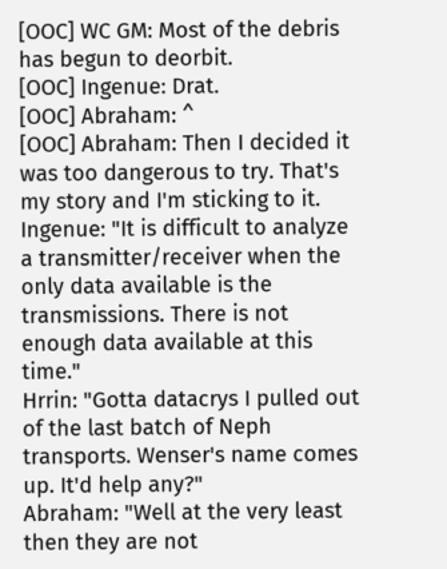[OOC] WC GM: Most of the debris has begun to deorbit.
[OOC] Ingenue: Drat.
[OOC] Abraham: ^
[OOC] Abraham: Then I decided it was too dangerous to try. That's my story and I'm sticking to it.
Ingenue: "It is difficult to analyze a transmitter/receiver when the only data available is the transmissions. There is not enough data available at this time."
Hrrin: "Gotta datacrys I pulled out of the last batch of Neph transports. Wenser's name comes up. It'd help any?"
Abraham: "Well at the very least then they are not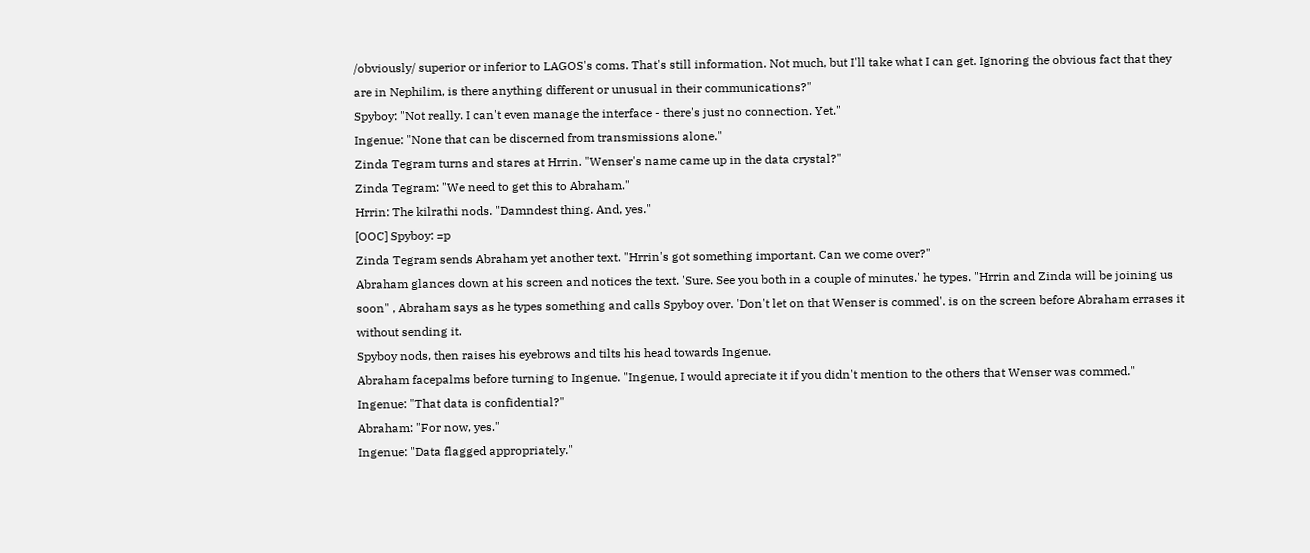/obviously/ superior or inferior to LAGOS's coms. That's still information. Not much, but I'll take what I can get. Ignoring the obvious fact that they are in Nephilim, is there anything different or unusual in their communications?"
Spyboy: "Not really. I can't even manage the interface - there's just no connection. Yet."
Ingenue: "None that can be discerned from transmissions alone."
Zinda Tegram turns and stares at Hrrin. "Wenser's name came up in the data crystal?"
Zinda Tegram: "We need to get this to Abraham."
Hrrin: The kilrathi nods. "Damndest thing. And, yes."
[OOC] Spyboy: =p
Zinda Tegram sends Abraham yet another text. "Hrrin's got something important. Can we come over?"
Abraham glances down at his screen and notices the text. 'Sure. See you both in a couple of minutes.' he types. "Hrrin and Zinda will be joining us soon" , Abraham says as he types something and calls Spyboy over. 'Don't let on that Wenser is commed'. is on the screen before Abraham errases it without sending it.
Spyboy nods, then raises his eyebrows and tilts his head towards Ingenue.
Abraham facepalms before turning to Ingenue. "Ingenue, I would apreciate it if you didn't mention to the others that Wenser was commed."
Ingenue: "That data is confidential?"
Abraham: "For now, yes."
Ingenue: "Data flagged appropriately."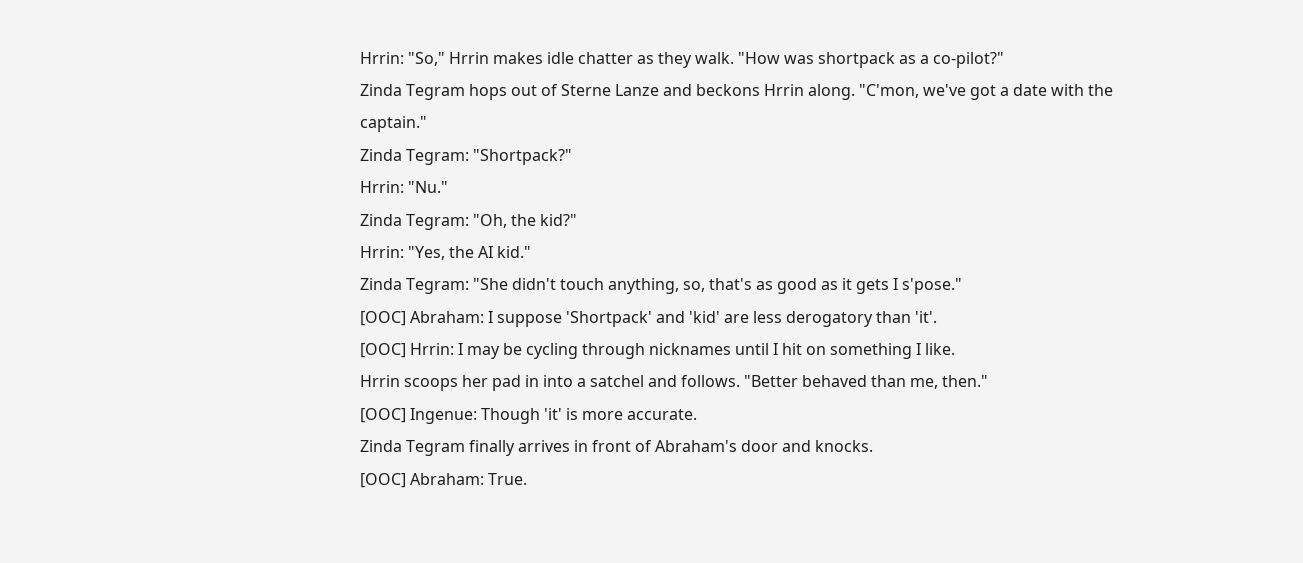Hrrin: "So," Hrrin makes idle chatter as they walk. "How was shortpack as a co-pilot?"
Zinda Tegram hops out of Sterne Lanze and beckons Hrrin along. "C'mon, we've got a date with the captain."
Zinda Tegram: "Shortpack?"
Hrrin: "Nu."
Zinda Tegram: "Oh, the kid?"
Hrrin: "Yes, the AI kid."
Zinda Tegram: "She didn't touch anything, so, that's as good as it gets I s'pose."
[OOC] Abraham: I suppose 'Shortpack' and 'kid' are less derogatory than 'it'.
[OOC] Hrrin: I may be cycling through nicknames until I hit on something I like.
Hrrin scoops her pad in into a satchel and follows. "Better behaved than me, then."
[OOC] Ingenue: Though 'it' is more accurate.
Zinda Tegram finally arrives in front of Abraham's door and knocks.
[OOC] Abraham: True.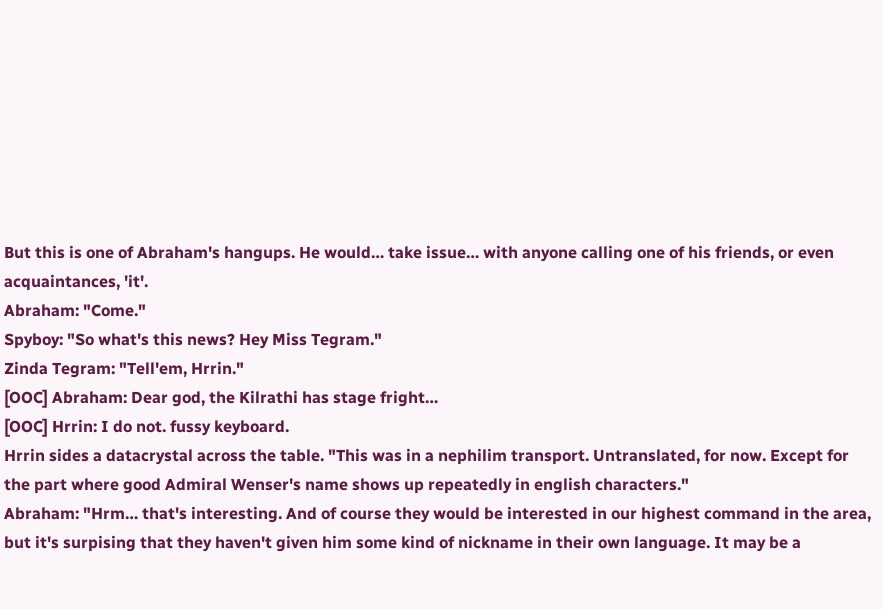But this is one of Abraham's hangups. He would… take issue… with anyone calling one of his friends, or even acquaintances, 'it'.
Abraham: "Come."
Spyboy: "So what's this news? Hey Miss Tegram."
Zinda Tegram: "Tell'em, Hrrin."
[OOC] Abraham: Dear god, the Kilrathi has stage fright…
[OOC] Hrrin: I do not. fussy keyboard.
Hrrin sides a datacrystal across the table. "This was in a nephilim transport. Untranslated, for now. Except for the part where good Admiral Wenser's name shows up repeatedly in english characters."
Abraham: "Hrm… that's interesting. And of course they would be interested in our highest command in the area, but it's surpising that they haven't given him some kind of nickname in their own language. It may be a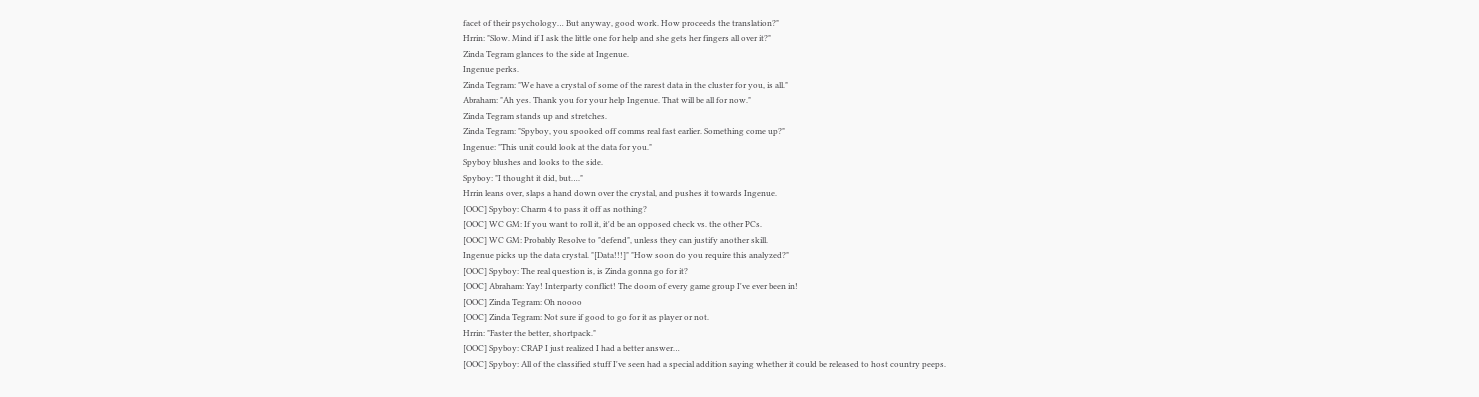facet of their psychology… But anyway, good work. How proceeds the translation?"
Hrrin: "Slow. Mind if I ask the little one for help and she gets her fingers all over it?"
Zinda Tegram glances to the side at Ingenue.
Ingenue perks.
Zinda Tegram: "We have a crystal of some of the rarest data in the cluster for you, is all."
Abraham: "Ah yes. Thank you for your help Ingenue. That will be all for now."
Zinda Tegram stands up and stretches.
Zinda Tegram: "Spyboy, you spooked off comms real fast earlier. Something come up?"
Ingenue: "This unit could look at the data for you."
Spyboy blushes and looks to the side.
Spyboy: "I thought it did, but…."
Hrrin leans over, slaps a hand down over the crystal, and pushes it towards Ingenue.
[OOC] Spyboy: Charm 4 to pass it off as nothing?
[OOC] WC GM: If you want to roll it, it'd be an opposed check vs. the other PCs.
[OOC] WC GM: Probably Resolve to "defend", unless they can justify another skill.
Ingenue picks up the data crystal. "[Data!!!]" "How soon do you require this analyzed?"
[OOC] Spyboy: The real question is, is Zinda gonna go for it?
[OOC] Abraham: Yay! Interparty conflict! The doom of every game group I've ever been in!
[OOC] Zinda Tegram: Oh noooo
[OOC] Zinda Tegram: Not sure if good to go for it as player or not.
Hrrin: "Faster the better, shortpack."
[OOC] Spyboy: CRAP I just realized I had a better answer…
[OOC] Spyboy: All of the classified stuff I've seen had a special addition saying whether it could be released to host country peeps.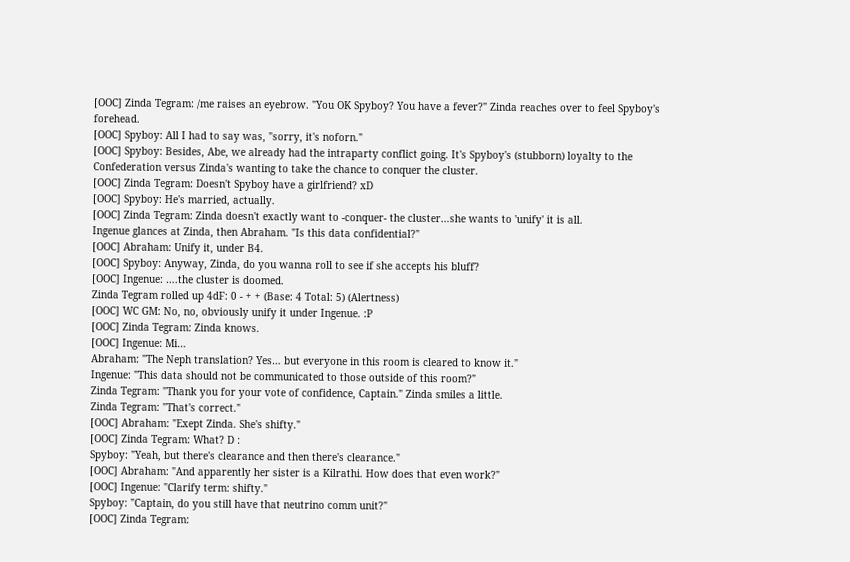[OOC] Zinda Tegram: /me raises an eyebrow. "You OK Spyboy? You have a fever?" Zinda reaches over to feel Spyboy's forehead.
[OOC] Spyboy: All I had to say was, "sorry, it's noforn."
[OOC] Spyboy: Besides, Abe, we already had the intraparty conflict going. It's Spyboy's (stubborn) loyalty to the Confederation versus Zinda's wanting to take the chance to conquer the cluster.
[OOC] Zinda Tegram: Doesn't Spyboy have a girlfriend? xD
[OOC] Spyboy: He's married, actually.
[OOC] Zinda Tegram: Zinda doesn't exactly want to -conquer- the cluster…she wants to 'unify' it is all.
Ingenue glances at Zinda, then Abraham. "Is this data confidential?"
[OOC] Abraham: Unify it, under B4.
[OOC] Spyboy: Anyway, Zinda, do you wanna roll to see if she accepts his bluff?
[OOC] Ingenue: ….the cluster is doomed.
Zinda Tegram rolled up 4dF: 0 - + + (Base: 4 Total: 5) (Alertness)
[OOC] WC GM: No, no, obviously unify it under Ingenue. :P
[OOC] Zinda Tegram: Zinda knows.
[OOC] Ingenue: Mi…
Abraham: "The Neph translation? Yes… but everyone in this room is cleared to know it."
Ingenue: "This data should not be communicated to those outside of this room?"
Zinda Tegram: "Thank you for your vote of confidence, Captain." Zinda smiles a little.
Zinda Tegram: "That's correct."
[OOC] Abraham: "Exept Zinda. She's shifty."
[OOC] Zinda Tegram: What? D :
Spyboy: "Yeah, but there's clearance and then there's clearance."
[OOC] Abraham: "And apparently her sister is a Kilrathi. How does that even work?"
[OOC] Ingenue: "Clarify term: shifty."
Spyboy: "Captain, do you still have that neutrino comm unit?"
[OOC] Zinda Tegram: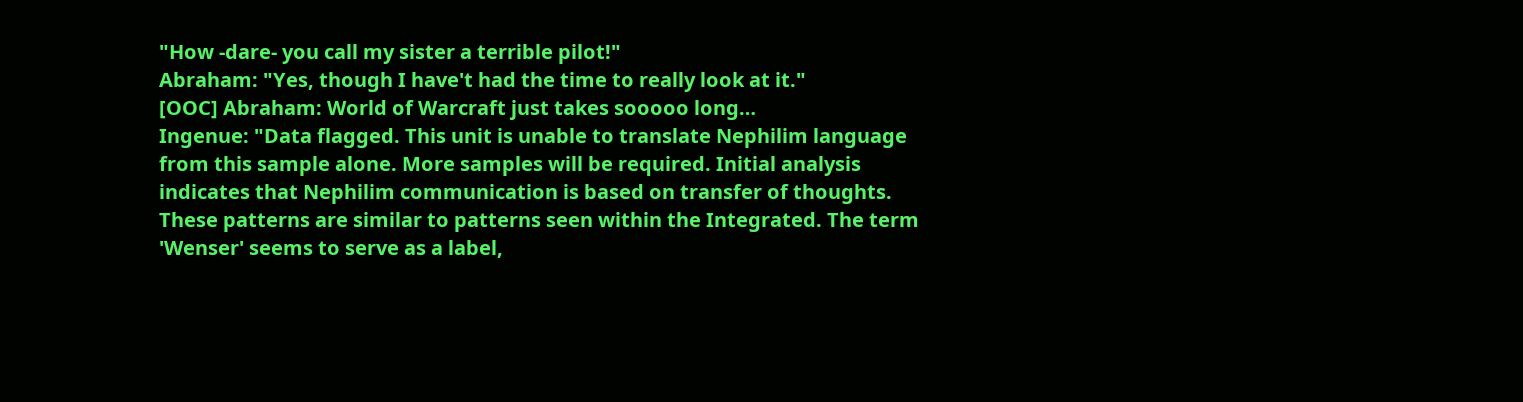"How -dare- you call my sister a terrible pilot!"
Abraham: "Yes, though I have't had the time to really look at it."
[OOC] Abraham: World of Warcraft just takes sooooo long…
Ingenue: "Data flagged. This unit is unable to translate Nephilim language from this sample alone. More samples will be required. Initial analysis indicates that Nephilim communication is based on transfer of thoughts. These patterns are similar to patterns seen within the Integrated. The term 'Wenser' seems to serve as a label,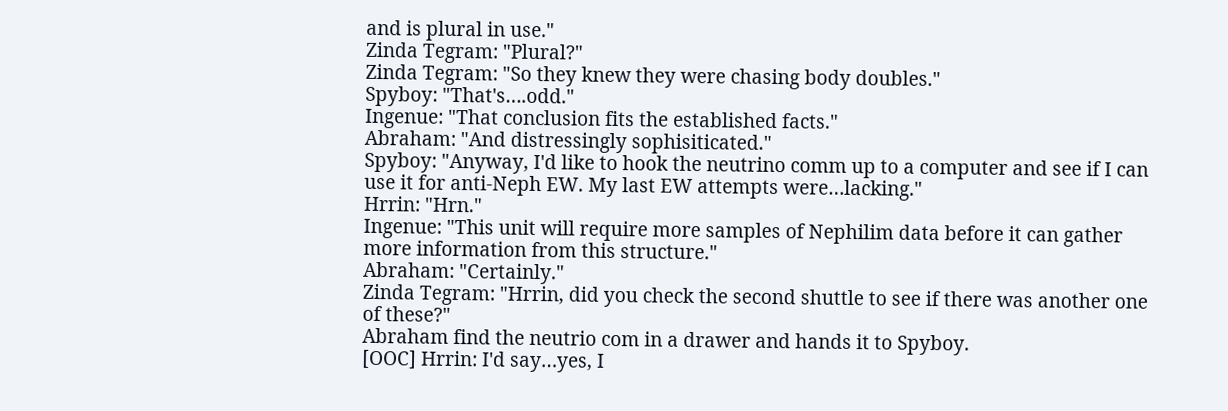and is plural in use."
Zinda Tegram: "Plural?"
Zinda Tegram: "So they knew they were chasing body doubles."
Spyboy: "That's….odd."
Ingenue: "That conclusion fits the established facts."
Abraham: "And distressingly sophisiticated."
Spyboy: "Anyway, I'd like to hook the neutrino comm up to a computer and see if I can use it for anti-Neph EW. My last EW attempts were…lacking."
Hrrin: "Hrn."
Ingenue: "This unit will require more samples of Nephilim data before it can gather more information from this structure."
Abraham: "Certainly."
Zinda Tegram: "Hrrin, did you check the second shuttle to see if there was another one of these?"
Abraham find the neutrio com in a drawer and hands it to Spyboy.
[OOC] Hrrin: I'd say…yes, I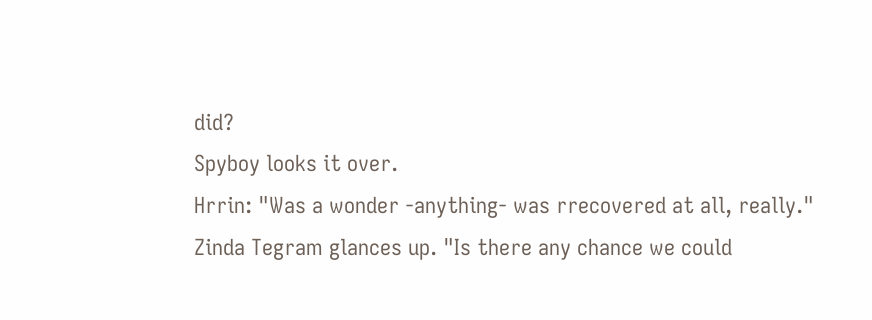did?
Spyboy looks it over.
Hrrin: "Was a wonder -anything- was rrecovered at all, really."
Zinda Tegram glances up. "Is there any chance we could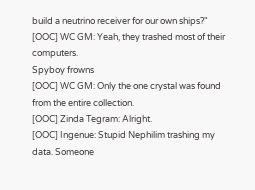build a neutrino receiver for our own ships?"
[OOC] WC GM: Yeah, they trashed most of their computers.
Spyboy frowns
[OOC] WC GM: Only the one crystal was found from the entire collection.
[OOC] Zinda Tegram: Alright.
[OOC] Ingenue: Stupid Nephilim trashing my data. Someone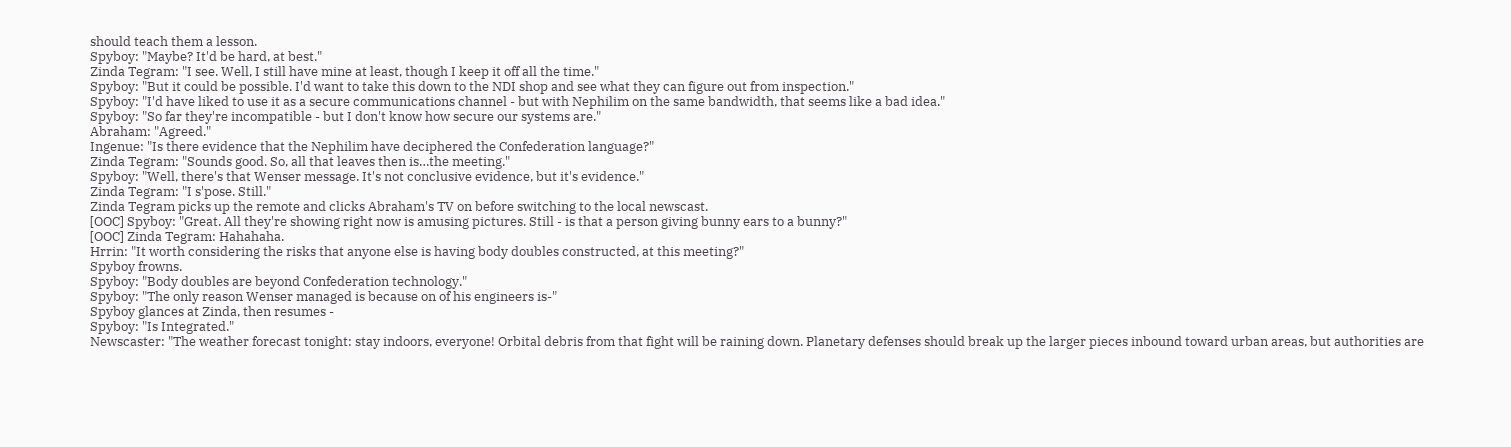should teach them a lesson.
Spyboy: "Maybe? It'd be hard, at best."
Zinda Tegram: "I see. Well, I still have mine at least, though I keep it off all the time."
Spyboy: "But it could be possible. I'd want to take this down to the NDI shop and see what they can figure out from inspection."
Spyboy: "I'd have liked to use it as a secure communications channel - but with Nephilim on the same bandwidth, that seems like a bad idea."
Spyboy: "So far they're incompatible - but I don't know how secure our systems are."
Abraham: "Agreed."
Ingenue: "Is there evidence that the Nephilim have deciphered the Confederation language?"
Zinda Tegram: "Sounds good. So, all that leaves then is…the meeting."
Spyboy: "Well, there's that Wenser message. It's not conclusive evidence, but it's evidence."
Zinda Tegram: "I s'pose. Still."
Zinda Tegram picks up the remote and clicks Abraham's TV on before switching to the local newscast.
[OOC] Spyboy: "Great. All they're showing right now is amusing pictures. Still - is that a person giving bunny ears to a bunny?"
[OOC] Zinda Tegram: Hahahaha.
Hrrin: "It worth considering the risks that anyone else is having body doubles constructed, at this meeting?"
Spyboy frowns.
Spyboy: "Body doubles are beyond Confederation technology."
Spyboy: "The only reason Wenser managed is because on of his engineers is-"
Spyboy glances at Zinda, then resumes -
Spyboy: "Is Integrated."
Newscaster: "The weather forecast tonight: stay indoors, everyone! Orbital debris from that fight will be raining down. Planetary defenses should break up the larger pieces inbound toward urban areas, but authorities are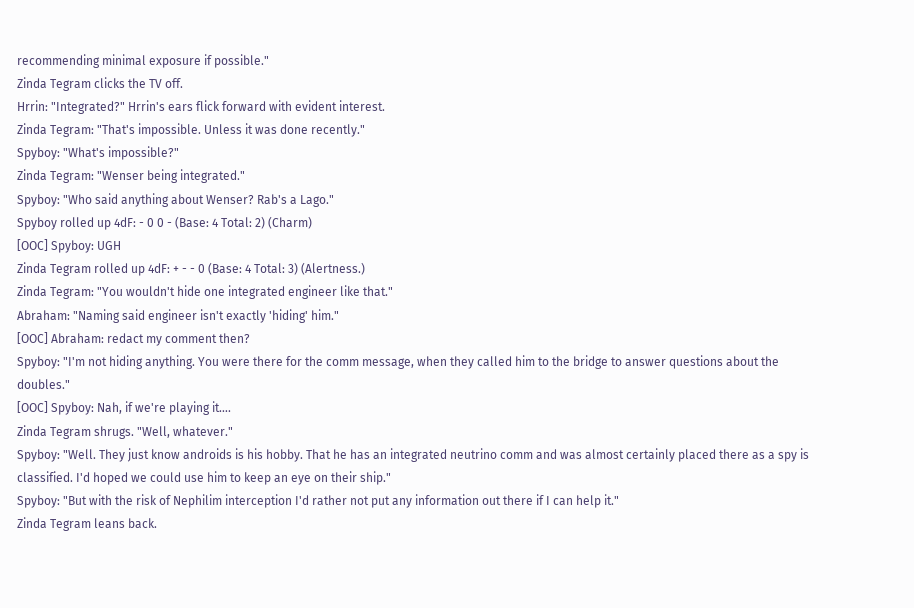recommending minimal exposure if possible."
Zinda Tegram clicks the TV off.
Hrrin: "Integrated?" Hrrin's ears flick forward with evident interest.
Zinda Tegram: "That's impossible. Unless it was done recently."
Spyboy: "What's impossible?"
Zinda Tegram: "Wenser being integrated."
Spyboy: "Who said anything about Wenser? Rab's a Lago."
Spyboy rolled up 4dF: - 0 0 - (Base: 4 Total: 2) (Charm)
[OOC] Spyboy: UGH
Zinda Tegram rolled up 4dF: + - - 0 (Base: 4 Total: 3) (Alertness.)
Zinda Tegram: "You wouldn't hide one integrated engineer like that."
Abraham: "Naming said engineer isn't exactly 'hiding' him."
[OOC] Abraham: redact my comment then?
Spyboy: "I'm not hiding anything. You were there for the comm message, when they called him to the bridge to answer questions about the doubles."
[OOC] Spyboy: Nah, if we're playing it….
Zinda Tegram shrugs. "Well, whatever."
Spyboy: "Well. They just know androids is his hobby. That he has an integrated neutrino comm and was almost certainly placed there as a spy is classified. I'd hoped we could use him to keep an eye on their ship."
Spyboy: "But with the risk of Nephilim interception I'd rather not put any information out there if I can help it."
Zinda Tegram leans back.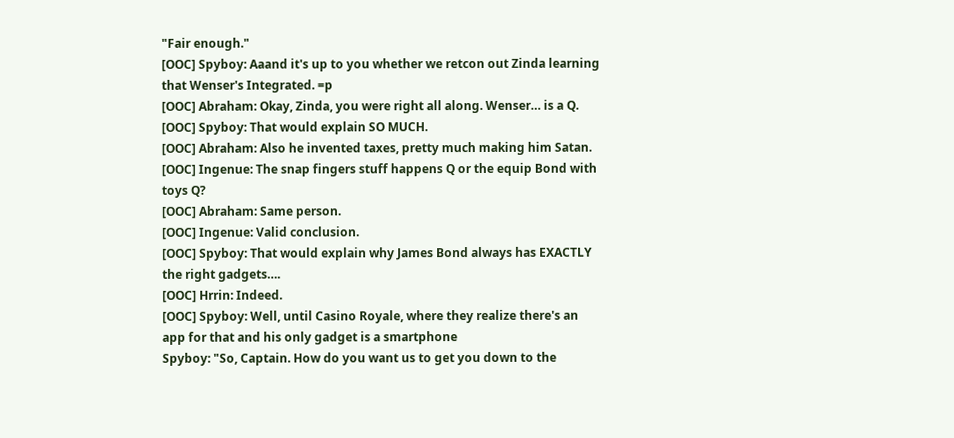"Fair enough."
[OOC] Spyboy: Aaand it's up to you whether we retcon out Zinda learning that Wenser's Integrated. =p
[OOC] Abraham: Okay, Zinda, you were right all along. Wenser… is a Q.
[OOC] Spyboy: That would explain SO MUCH.
[OOC] Abraham: Also he invented taxes, pretty much making him Satan.
[OOC] Ingenue: The snap fingers stuff happens Q or the equip Bond with toys Q?
[OOC] Abraham: Same person.
[OOC] Ingenue: Valid conclusion.
[OOC] Spyboy: That would explain why James Bond always has EXACTLY the right gadgets….
[OOC] Hrrin: Indeed.
[OOC] Spyboy: Well, until Casino Royale, where they realize there's an app for that and his only gadget is a smartphone
Spyboy: "So, Captain. How do you want us to get you down to the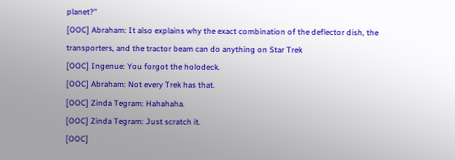planet?"
[OOC] Abraham: It also explains why the exact combination of the deflector dish, the transporters, and the tractor beam can do anything on Star Trek
[OOC] Ingenue: You forgot the holodeck.
[OOC] Abraham: Not every Trek has that.
[OOC] Zinda Tegram: Hahahaha.
[OOC] Zinda Tegram: Just scratch it.
[OOC]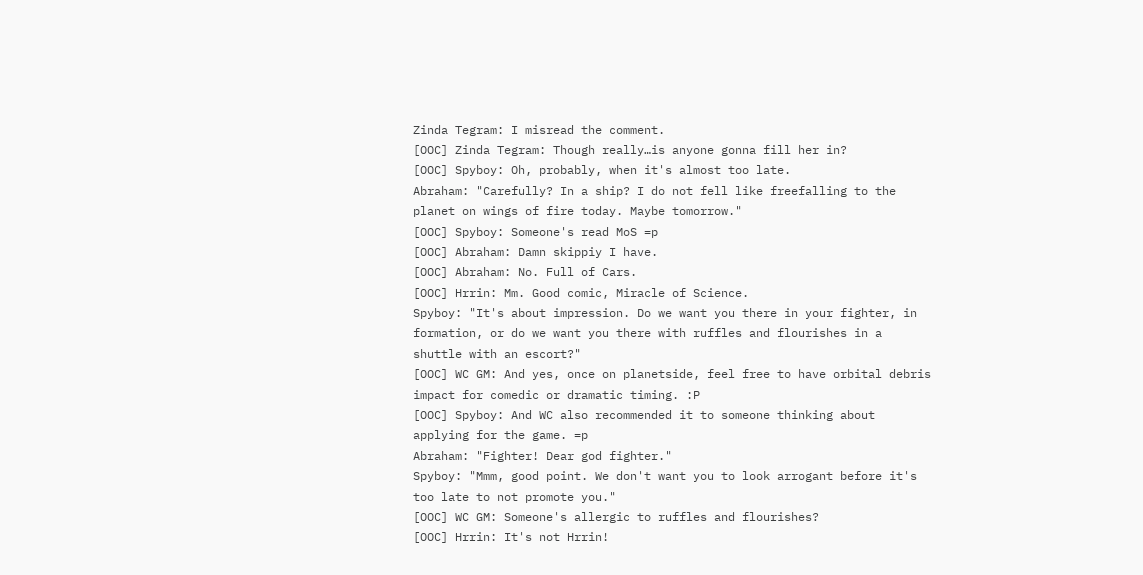Zinda Tegram: I misread the comment.
[OOC] Zinda Tegram: Though really…is anyone gonna fill her in?
[OOC] Spyboy: Oh, probably, when it's almost too late.
Abraham: "Carefully? In a ship? I do not fell like freefalling to the planet on wings of fire today. Maybe tomorrow."
[OOC] Spyboy: Someone's read MoS =p
[OOC] Abraham: Damn skippiy I have.
[OOC] Abraham: No. Full of Cars.
[OOC] Hrrin: Mm. Good comic, Miracle of Science.
Spyboy: "It's about impression. Do we want you there in your fighter, in formation, or do we want you there with ruffles and flourishes in a shuttle with an escort?"
[OOC] WC GM: And yes, once on planetside, feel free to have orbital debris impact for comedic or dramatic timing. :P
[OOC] Spyboy: And WC also recommended it to someone thinking about applying for the game. =p
Abraham: "Fighter! Dear god fighter."
Spyboy: "Mmm, good point. We don't want you to look arrogant before it's too late to not promote you."
[OOC] WC GM: Someone's allergic to ruffles and flourishes?
[OOC] Hrrin: It's not Hrrin!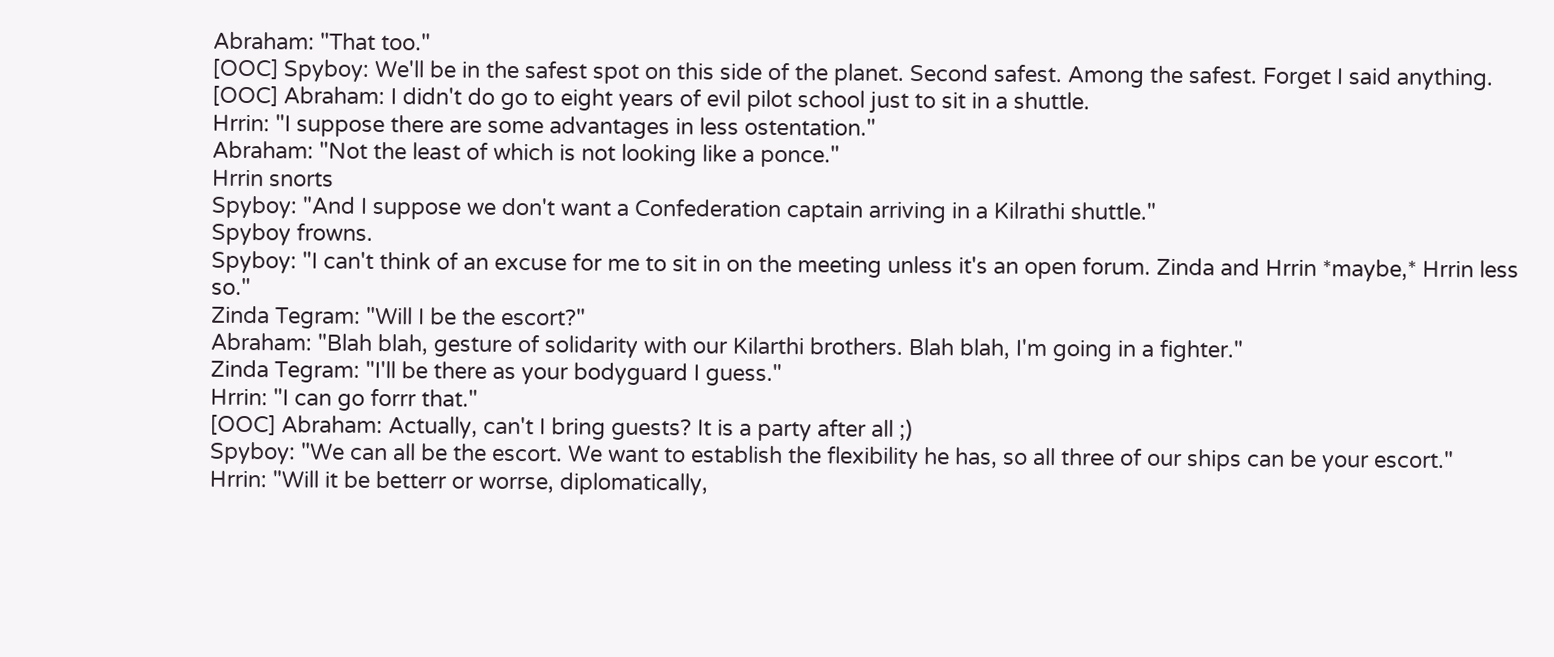Abraham: "That too."
[OOC] Spyboy: We'll be in the safest spot on this side of the planet. Second safest. Among the safest. Forget I said anything.
[OOC] Abraham: I didn't do go to eight years of evil pilot school just to sit in a shuttle.
Hrrin: "I suppose there are some advantages in less ostentation."
Abraham: "Not the least of which is not looking like a ponce."
Hrrin snorts
Spyboy: "And I suppose we don't want a Confederation captain arriving in a Kilrathi shuttle."
Spyboy frowns.
Spyboy: "I can't think of an excuse for me to sit in on the meeting unless it's an open forum. Zinda and Hrrin *maybe,* Hrrin less so."
Zinda Tegram: "Will I be the escort?"
Abraham: "Blah blah, gesture of solidarity with our Kilarthi brothers. Blah blah, I'm going in a fighter."
Zinda Tegram: "I'll be there as your bodyguard I guess."
Hrrin: "I can go forrr that."
[OOC] Abraham: Actually, can't I bring guests? It is a party after all ;)
Spyboy: "We can all be the escort. We want to establish the flexibility he has, so all three of our ships can be your escort."
Hrrin: "Will it be betterr or worrse, diplomatically,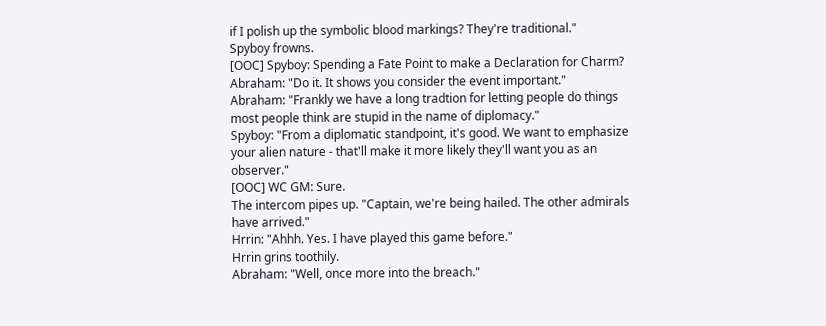if I polish up the symbolic blood markings? They're traditional."
Spyboy frowns.
[OOC] Spyboy: Spending a Fate Point to make a Declaration for Charm?
Abraham: "Do it. It shows you consider the event important."
Abraham: "Frankly we have a long tradtion for letting people do things most people think are stupid in the name of diplomacy."
Spyboy: "From a diplomatic standpoint, it's good. We want to emphasize your alien nature - that'll make it more likely they'll want you as an observer."
[OOC] WC GM: Sure.
The intercom pipes up. "Captain, we're being hailed. The other admirals have arrived."
Hrrin: "Ahhh. Yes. I have played this game before."
Hrrin grins toothily.
Abraham: "Well, once more into the breach."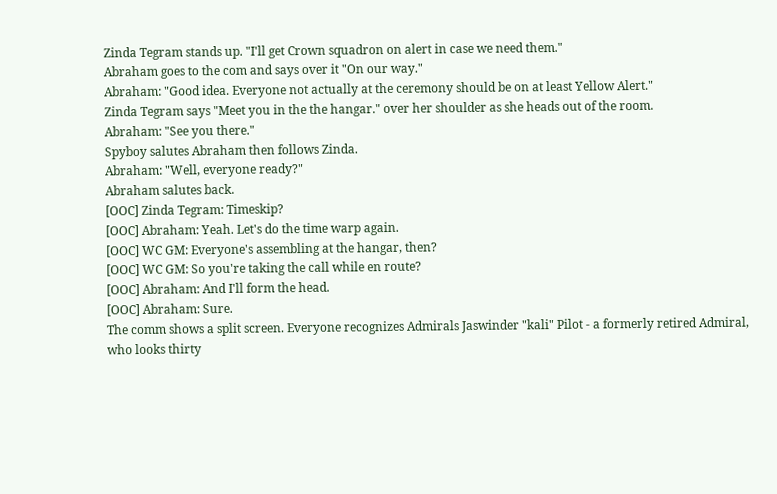Zinda Tegram stands up. "I'll get Crown squadron on alert in case we need them."
Abraham goes to the com and says over it "On our way."
Abraham: "Good idea. Everyone not actually at the ceremony should be on at least Yellow Alert."
Zinda Tegram says "Meet you in the the hangar." over her shoulder as she heads out of the room.
Abraham: "See you there."
Spyboy salutes Abraham then follows Zinda.
Abraham: "Well, everyone ready?"
Abraham salutes back.
[OOC] Zinda Tegram: Timeskip?
[OOC] Abraham: Yeah. Let's do the time warp again.
[OOC] WC GM: Everyone's assembling at the hangar, then?
[OOC] WC GM: So you're taking the call while en route?
[OOC] Abraham: And I'll form the head.
[OOC] Abraham: Sure.
The comm shows a split screen. Everyone recognizes Admirals Jaswinder "kali" Pilot - a formerly retired Admiral, who looks thirty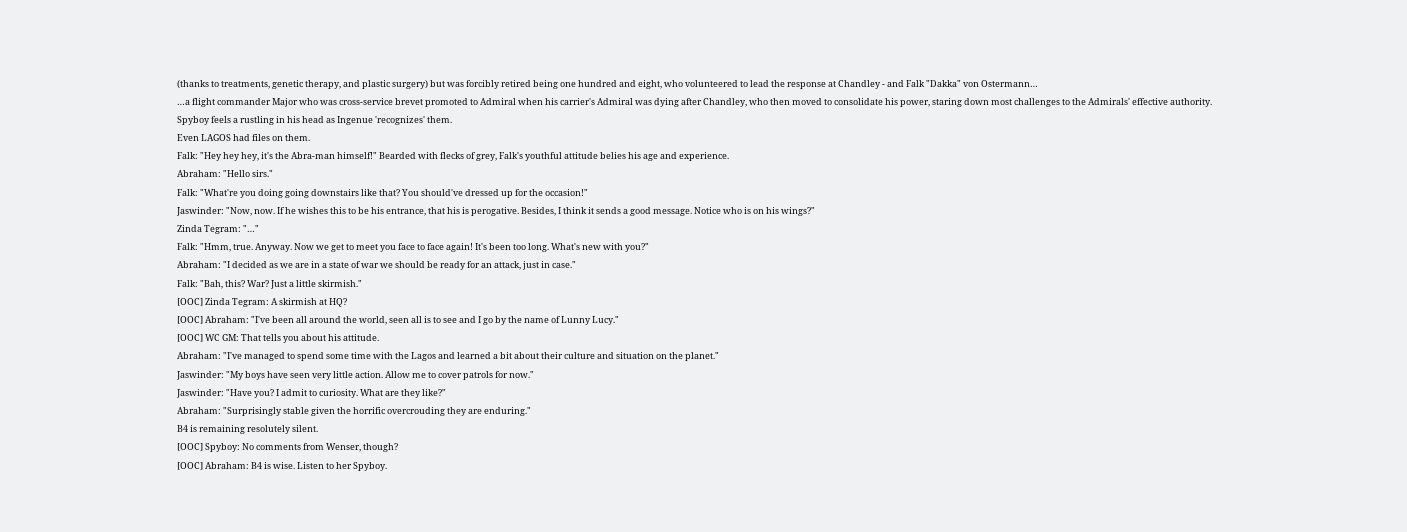(thanks to treatments, genetic therapy, and plastic surgery) but was forcibly retired being one hundred and eight, who volunteered to lead the response at Chandley - and Falk "Dakka" von Ostermann…
…a flight commander Major who was cross-service brevet promoted to Admiral when his carrier's Admiral was dying after Chandley, who then moved to consolidate his power, staring down most challenges to the Admirals' effective authority.
Spyboy feels a rustling in his head as Ingenue 'recognizes' them.
Even LAGOS had files on them.
Falk: "Hey hey hey, it's the Abra-man himself!" Bearded with flecks of grey, Falk's youthful attitude belies his age and experience.
Abraham: "Hello sirs."
Falk: "What're you doing going downstairs like that? You should've dressed up for the occasion!"
Jaswinder: "Now, now. If he wishes this to be his entrance, that his is perogative. Besides, I think it sends a good message. Notice who is on his wings?"
Zinda Tegram: "…"
Falk: "Hmm, true. Anyway. Now we get to meet you face to face again! It's been too long. What's new with you?"
Abraham: "I decided as we are in a state of war we should be ready for an attack, just in case."
Falk: "Bah, this? War? Just a little skirmish."
[OOC] Zinda Tegram: A skirmish at HQ?
[OOC] Abraham: "I've been all around the world, seen all is to see and I go by the name of Lunny Lucy."
[OOC] WC GM: That tells you about his attitude.
Abraham: "I've managed to spend some time with the Lagos and learned a bit about their culture and situation on the planet."
Jaswinder: "My boys have seen very little action. Allow me to cover patrols for now."
Jaswinder: "Have you? I admit to curiosity. What are they like?"
Abraham: "Surprisingly stable given the horrific overcrouding they are enduring."
B4 is remaining resolutely silent.
[OOC] Spyboy: No comments from Wenser, though?
[OOC] Abraham: B4 is wise. Listen to her Spyboy.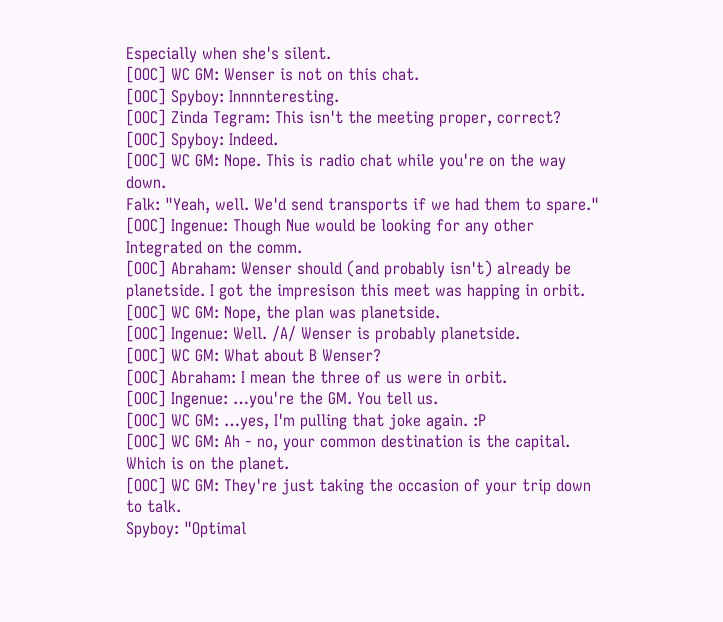Especially when she's silent.
[OOC] WC GM: Wenser is not on this chat.
[OOC] Spyboy: Innnnteresting.
[OOC] Zinda Tegram: This isn't the meeting proper, correct?
[OOC] Spyboy: Indeed.
[OOC] WC GM: Nope. This is radio chat while you're on the way down.
Falk: "Yeah, well. We'd send transports if we had them to spare."
[OOC] Ingenue: Though Nue would be looking for any other Integrated on the comm.
[OOC] Abraham: Wenser should (and probably isn't) already be planetside. I got the impresison this meet was happing in orbit.
[OOC] WC GM: Nope, the plan was planetside.
[OOC] Ingenue: Well. /A/ Wenser is probably planetside.
[OOC] WC GM: What about B Wenser?
[OOC] Abraham: I mean the three of us were in orbit.
[OOC] Ingenue: …you're the GM. You tell us.
[OOC] WC GM: …yes, I'm pulling that joke again. :P
[OOC] WC GM: Ah - no, your common destination is the capital. Which is on the planet.
[OOC] WC GM: They're just taking the occasion of your trip down to talk.
Spyboy: "Optimal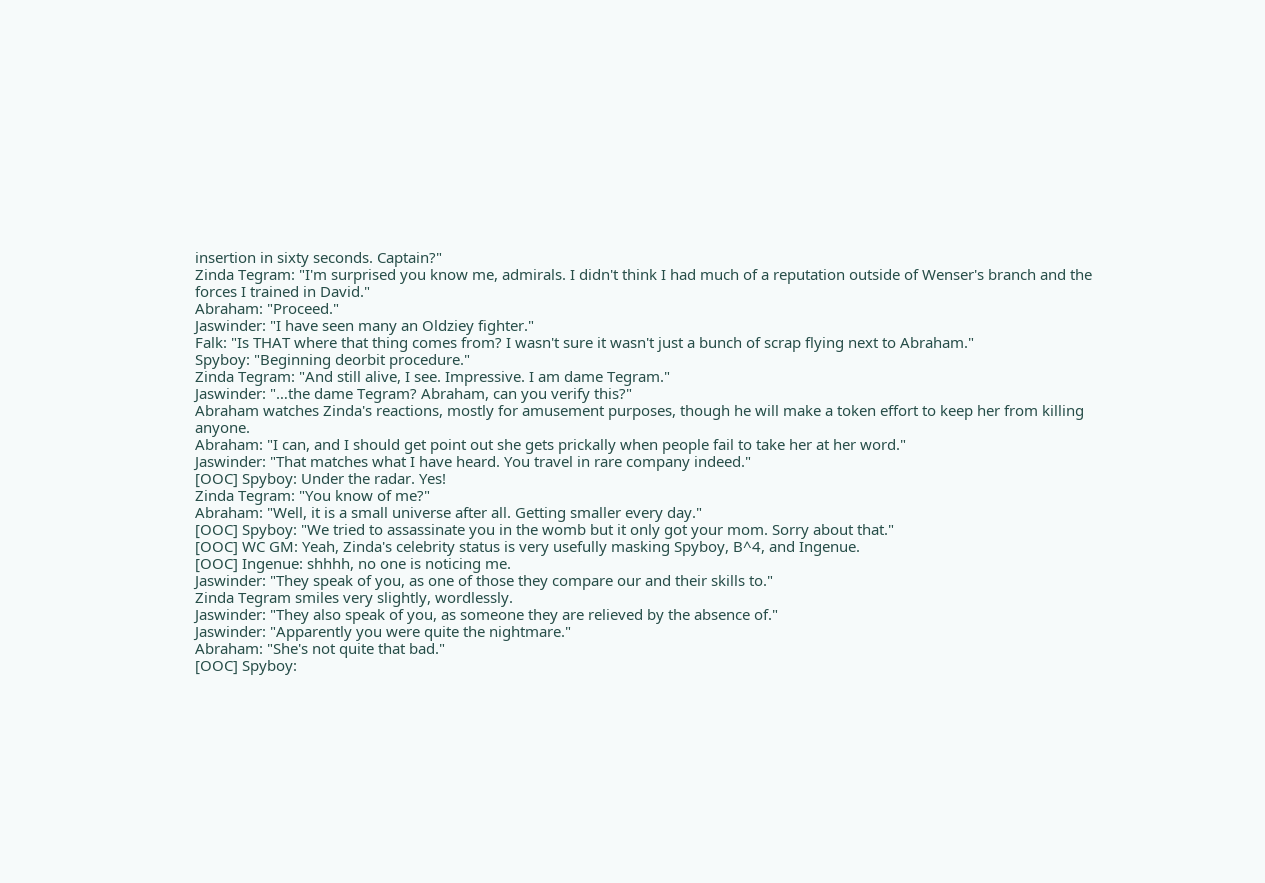insertion in sixty seconds. Captain?"
Zinda Tegram: "I'm surprised you know me, admirals. I didn't think I had much of a reputation outside of Wenser's branch and the forces I trained in David."
Abraham: "Proceed."
Jaswinder: "I have seen many an Oldziey fighter."
Falk: "Is THAT where that thing comes from? I wasn't sure it wasn't just a bunch of scrap flying next to Abraham."
Spyboy: "Beginning deorbit procedure."
Zinda Tegram: "And still alive, I see. Impressive. I am dame Tegram."
Jaswinder: "…the dame Tegram? Abraham, can you verify this?"
Abraham watches Zinda's reactions, mostly for amusement purposes, though he will make a token effort to keep her from killing anyone.
Abraham: "I can, and I should get point out she gets prickally when people fail to take her at her word."
Jaswinder: "That matches what I have heard. You travel in rare company indeed."
[OOC] Spyboy: Under the radar. Yes!
Zinda Tegram: "You know of me?"
Abraham: "Well, it is a small universe after all. Getting smaller every day."
[OOC] Spyboy: "We tried to assassinate you in the womb but it only got your mom. Sorry about that."
[OOC] WC GM: Yeah, Zinda's celebrity status is very usefully masking Spyboy, B^4, and Ingenue.
[OOC] Ingenue: shhhh, no one is noticing me.
Jaswinder: "They speak of you, as one of those they compare our and their skills to."
Zinda Tegram smiles very slightly, wordlessly.
Jaswinder: "They also speak of you, as someone they are relieved by the absence of."
Jaswinder: "Apparently you were quite the nightmare."
Abraham: "She's not quite that bad."
[OOC] Spyboy: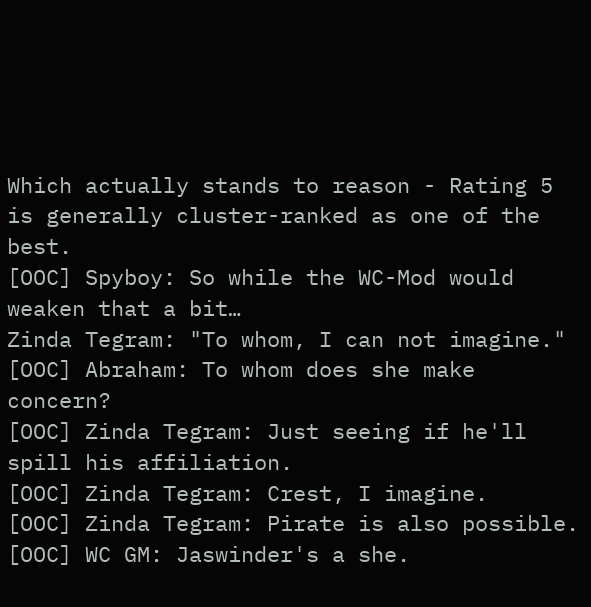Which actually stands to reason - Rating 5 is generally cluster-ranked as one of the best.
[OOC] Spyboy: So while the WC-Mod would weaken that a bit…
Zinda Tegram: "To whom, I can not imagine."
[OOC] Abraham: To whom does she make concern?
[OOC] Zinda Tegram: Just seeing if he'll spill his affiliation.
[OOC] Zinda Tegram: Crest, I imagine.
[OOC] Zinda Tegram: Pirate is also possible.
[OOC] WC GM: Jaswinder's a she.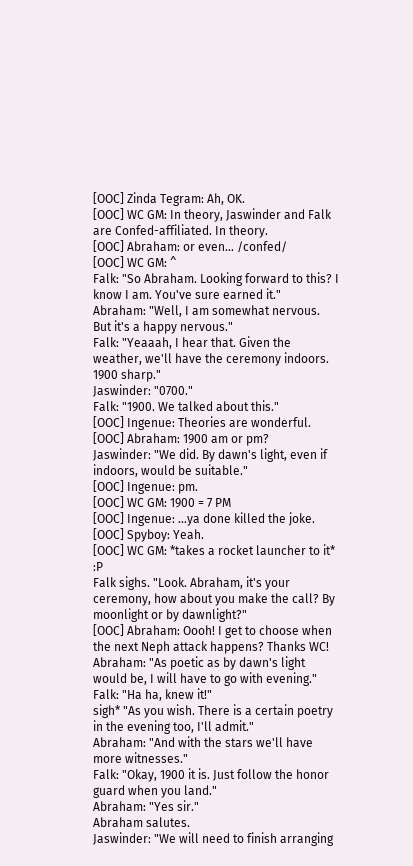[OOC] Zinda Tegram: Ah, OK.
[OOC] WC GM: In theory, Jaswinder and Falk are Confed-affiliated. In theory.
[OOC] Abraham: or even… /confed/
[OOC] WC GM: ^
Falk: "So Abraham. Looking forward to this? I know I am. You've sure earned it."
Abraham: "Well, I am somewhat nervous. But it's a happy nervous."
Falk: "Yeaaah, I hear that. Given the weather, we'll have the ceremony indoors. 1900 sharp."
Jaswinder: "0700."
Falk: "1900. We talked about this."
[OOC] Ingenue: Theories are wonderful.
[OOC] Abraham: 1900 am or pm?
Jaswinder: "We did. By dawn's light, even if indoors, would be suitable."
[OOC] Ingenue: pm.
[OOC] WC GM: 1900 = 7 PM
[OOC] Ingenue: …ya done killed the joke.
[OOC] Spyboy: Yeah.
[OOC] WC GM: *takes a rocket launcher to it* :P
Falk sighs. "Look. Abraham, it's your ceremony, how about you make the call? By moonlight or by dawnlight?"
[OOC] Abraham: Oooh! I get to choose when the next Neph attack happens? Thanks WC!
Abraham: "As poetic as by dawn's light would be, I will have to go with evening."
Falk: "Ha ha, knew it!"
sigh* "As you wish. There is a certain poetry in the evening too, I'll admit."
Abraham: "And with the stars we'll have more witnesses."
Falk: "Okay, 1900 it is. Just follow the honor guard when you land."
Abraham: "Yes sir."
Abraham salutes.
Jaswinder: "We will need to finish arranging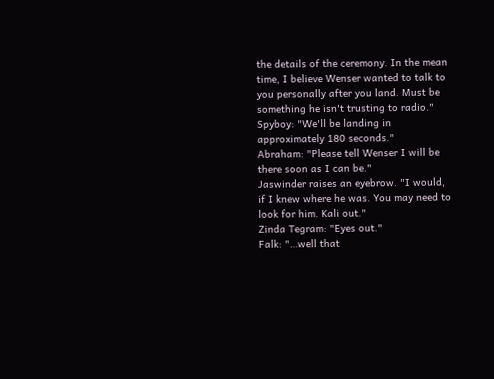the details of the ceremony. In the mean time, I believe Wenser wanted to talk to you personally after you land. Must be something he isn't trusting to radio."
Spyboy: "We'll be landing in approximately 180 seconds."
Abraham: "Please tell Wenser I will be there soon as I can be."
Jaswinder raises an eyebrow. "I would, if I knew where he was. You may need to look for him. Kali out."
Zinda Tegram: "Eyes out."
Falk: "…well that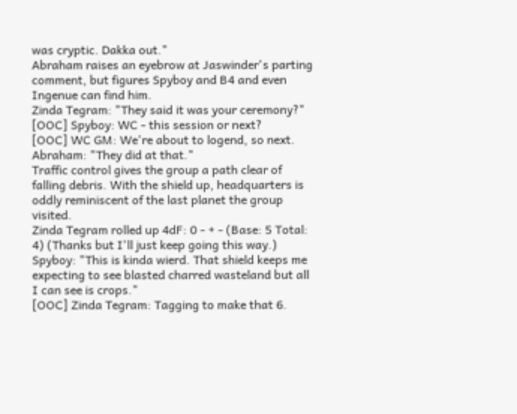was cryptic. Dakka out."
Abraham raises an eyebrow at Jaswinder's parting comment, but figures Spyboy and B4 and even Ingenue can find him.
Zinda Tegram: "They said it was your ceremony?"
[OOC] Spyboy: WC - this session or next?
[OOC] WC GM: We're about to logend, so next.
Abraham: "They did at that."
Traffic control gives the group a path clear of falling debris. With the shield up, headquarters is oddly reminiscent of the last planet the group visited.
Zinda Tegram rolled up 4dF: 0 - + - (Base: 5 Total: 4) (Thanks but I'll just keep going this way.)
Spyboy: "This is kinda wierd. That shield keeps me expecting to see blasted charred wasteland but all I can see is crops."
[OOC] Zinda Tegram: Tagging to make that 6.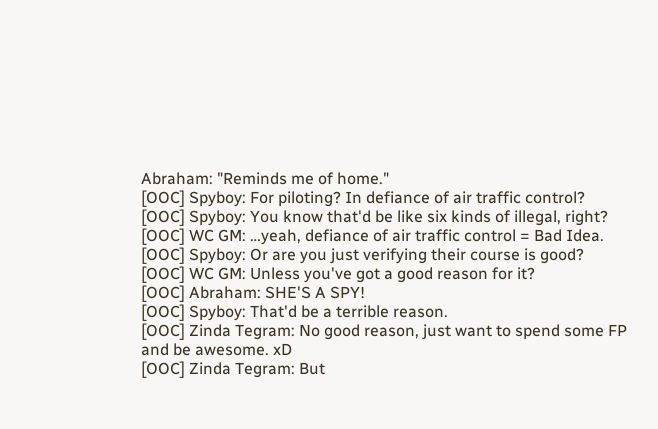Abraham: "Reminds me of home."
[OOC] Spyboy: For piloting? In defiance of air traffic control?
[OOC] Spyboy: You know that'd be like six kinds of illegal, right?
[OOC] WC GM: …yeah, defiance of air traffic control = Bad Idea.
[OOC] Spyboy: Or are you just verifying their course is good?
[OOC] WC GM: Unless you've got a good reason for it?
[OOC] Abraham: SHE'S A SPY!
[OOC] Spyboy: That'd be a terrible reason.
[OOC] Zinda Tegram: No good reason, just want to spend some FP and be awesome. xD
[OOC] Zinda Tegram: But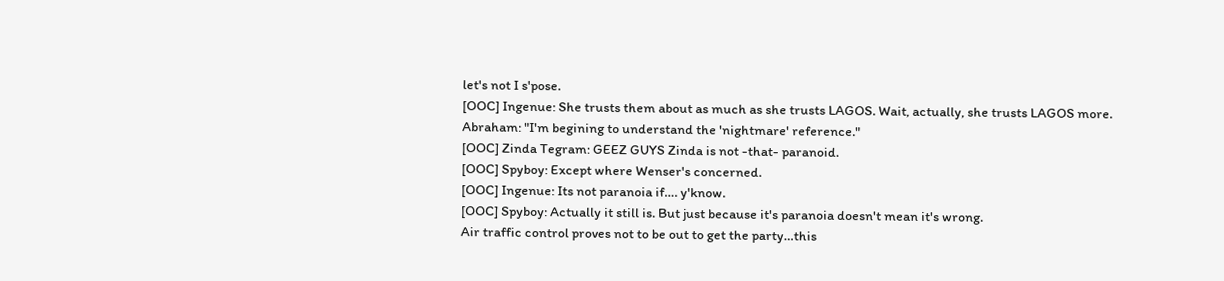let's not I s'pose.
[OOC] Ingenue: She trusts them about as much as she trusts LAGOS. Wait, actually, she trusts LAGOS more.
Abraham: "I'm begining to understand the 'nightmare' reference."
[OOC] Zinda Tegram: GEEZ GUYS Zinda is not -that- paranoid.
[OOC] Spyboy: Except where Wenser's concerned.
[OOC] Ingenue: Its not paranoia if…. y'know.
[OOC] Spyboy: Actually it still is. But just because it's paranoia doesn't mean it's wrong.
Air traffic control proves not to be out to get the party…this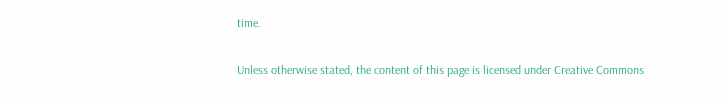time.

Unless otherwise stated, the content of this page is licensed under Creative Commons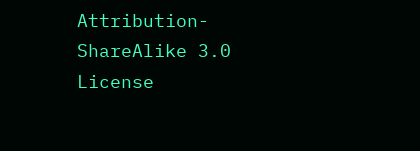Attribution-ShareAlike 3.0 License